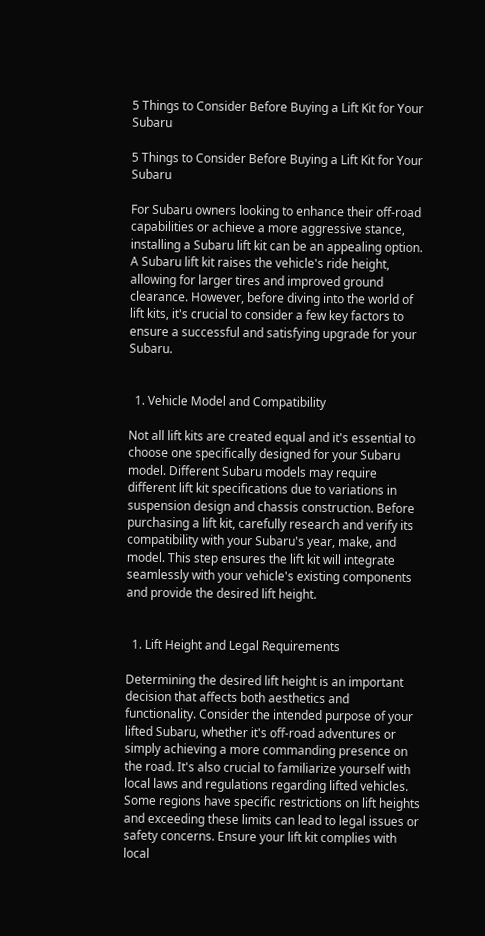5 Things to Consider Before Buying a Lift Kit for Your Subaru

5 Things to Consider Before Buying a Lift Kit for Your Subaru

For Subaru owners looking to enhance their off-road capabilities or achieve a more aggressive stance, installing a Subaru lift kit can be an appealing option. A Subaru lift kit raises the vehicle's ride height, allowing for larger tires and improved ground clearance. However, before diving into the world of lift kits, it's crucial to consider a few key factors to ensure a successful and satisfying upgrade for your Subaru.


  1. Vehicle Model and Compatibility

Not all lift kits are created equal and it's essential to choose one specifically designed for your Subaru model. Different Subaru models may require different lift kit specifications due to variations in suspension design and chassis construction. Before purchasing a lift kit, carefully research and verify its compatibility with your Subaru's year, make, and model. This step ensures the lift kit will integrate seamlessly with your vehicle's existing components and provide the desired lift height.


  1. Lift Height and Legal Requirements

Determining the desired lift height is an important decision that affects both aesthetics and functionality. Consider the intended purpose of your lifted Subaru, whether it's off-road adventures or simply achieving a more commanding presence on the road. It's also crucial to familiarize yourself with local laws and regulations regarding lifted vehicles. Some regions have specific restrictions on lift heights and exceeding these limits can lead to legal issues or safety concerns. Ensure your lift kit complies with local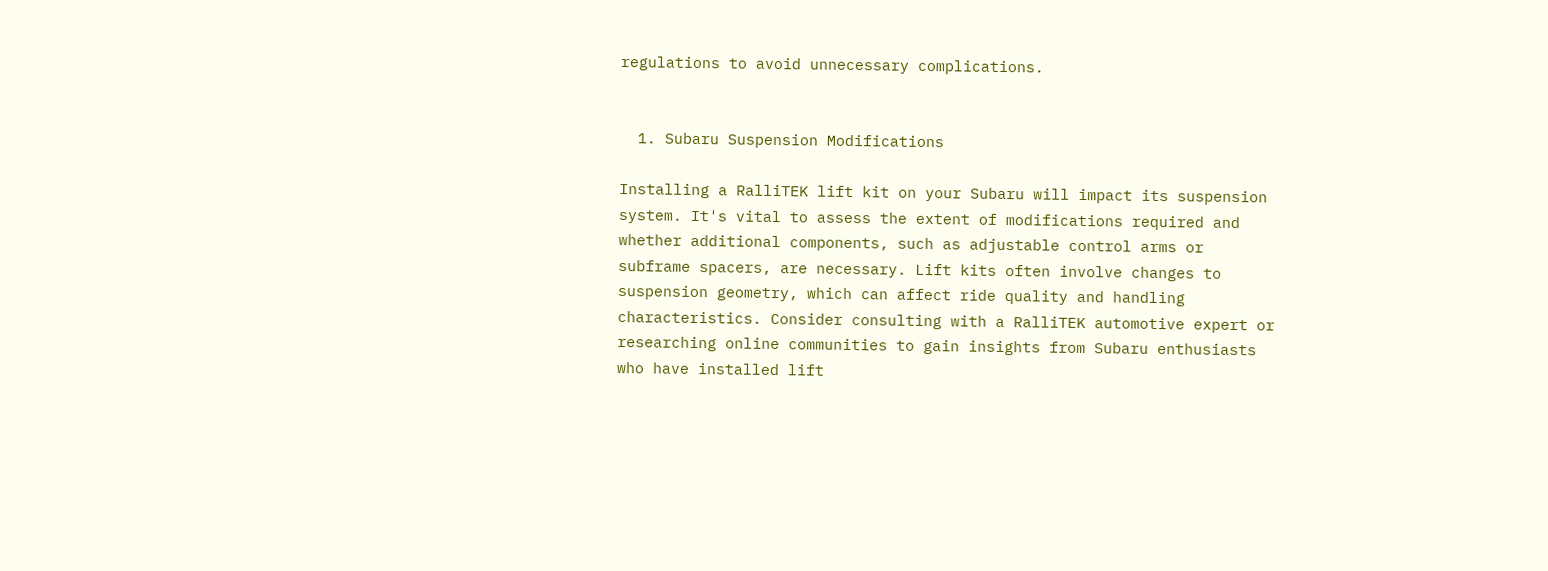regulations to avoid unnecessary complications.


  1. Subaru Suspension Modifications

Installing a RalliTEK lift kit on your Subaru will impact its suspension system. It's vital to assess the extent of modifications required and whether additional components, such as adjustable control arms or subframe spacers, are necessary. Lift kits often involve changes to suspension geometry, which can affect ride quality and handling characteristics. Consider consulting with a RalliTEK automotive expert or researching online communities to gain insights from Subaru enthusiasts who have installed lift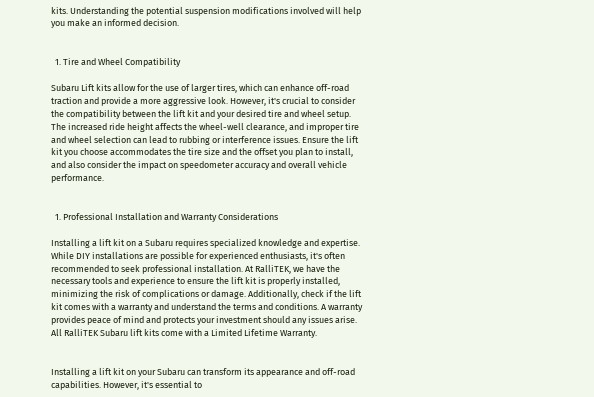kits. Understanding the potential suspension modifications involved will help you make an informed decision.


  1. Tire and Wheel Compatibility

Subaru Lift kits allow for the use of larger tires, which can enhance off-road traction and provide a more aggressive look. However, it's crucial to consider the compatibility between the lift kit and your desired tire and wheel setup. The increased ride height affects the wheel-well clearance, and improper tire and wheel selection can lead to rubbing or interference issues. Ensure the lift kit you choose accommodates the tire size and the offset you plan to install, and also consider the impact on speedometer accuracy and overall vehicle performance.


  1. Professional Installation and Warranty Considerations

Installing a lift kit on a Subaru requires specialized knowledge and expertise. While DIY installations are possible for experienced enthusiasts, it's often recommended to seek professional installation. At RalliTEK, we have the necessary tools and experience to ensure the lift kit is properly installed, minimizing the risk of complications or damage. Additionally, check if the lift kit comes with a warranty and understand the terms and conditions. A warranty provides peace of mind and protects your investment should any issues arise. All RalliTEK Subaru lift kits come with a Limited Lifetime Warranty.


Installing a lift kit on your Subaru can transform its appearance and off-road capabilities. However, it's essential to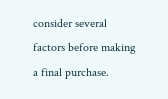consider several factors before making a final purchase.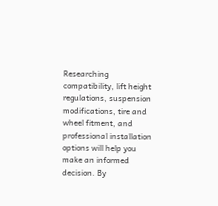Researching compatibility, lift height regulations, suspension modifications, tire and wheel fitment, and professional installation options will help you make an informed decision. By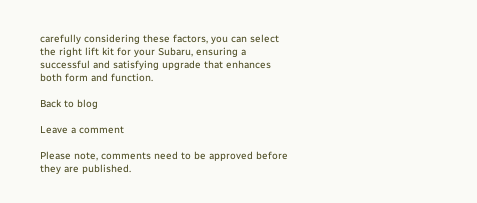carefully considering these factors, you can select the right lift kit for your Subaru, ensuring a successful and satisfying upgrade that enhances both form and function.

Back to blog

Leave a comment

Please note, comments need to be approved before they are published.